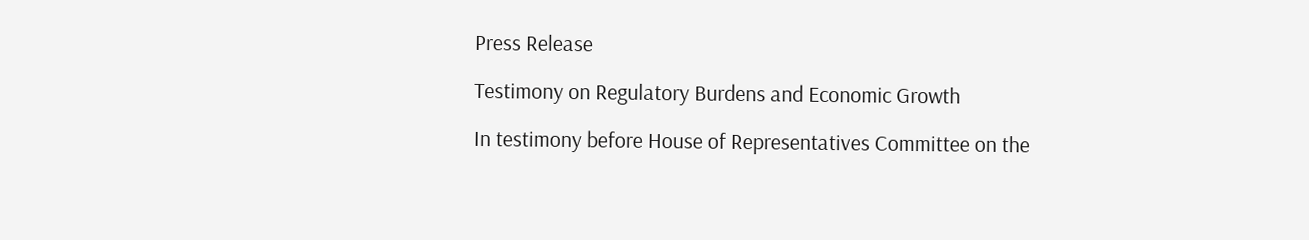Press Release

Testimony on Regulatory Burdens and Economic Growth

In testimony before House of Representatives Committee on the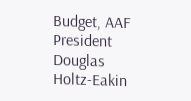Budget, AAF President Douglas Holtz-Eakin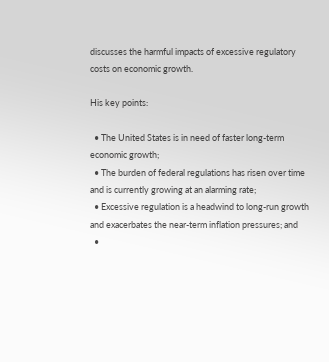discusses the harmful impacts of excessive regulatory costs on economic growth.

His key points:

  • The United States is in need of faster long-term economic growth;
  • The burden of federal regulations has risen over time and is currently growing at an alarming rate;
  • Excessive regulation is a headwind to long-run growth and exacerbates the near-term inflation pressures; and
  •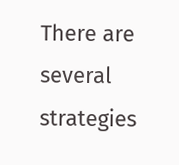There are several strategies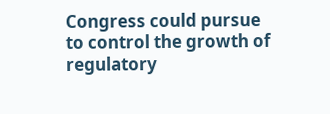Congress could pursue to control the growth of regulatory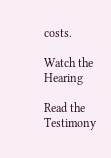costs.

Watch the Hearing

Read the Testimony